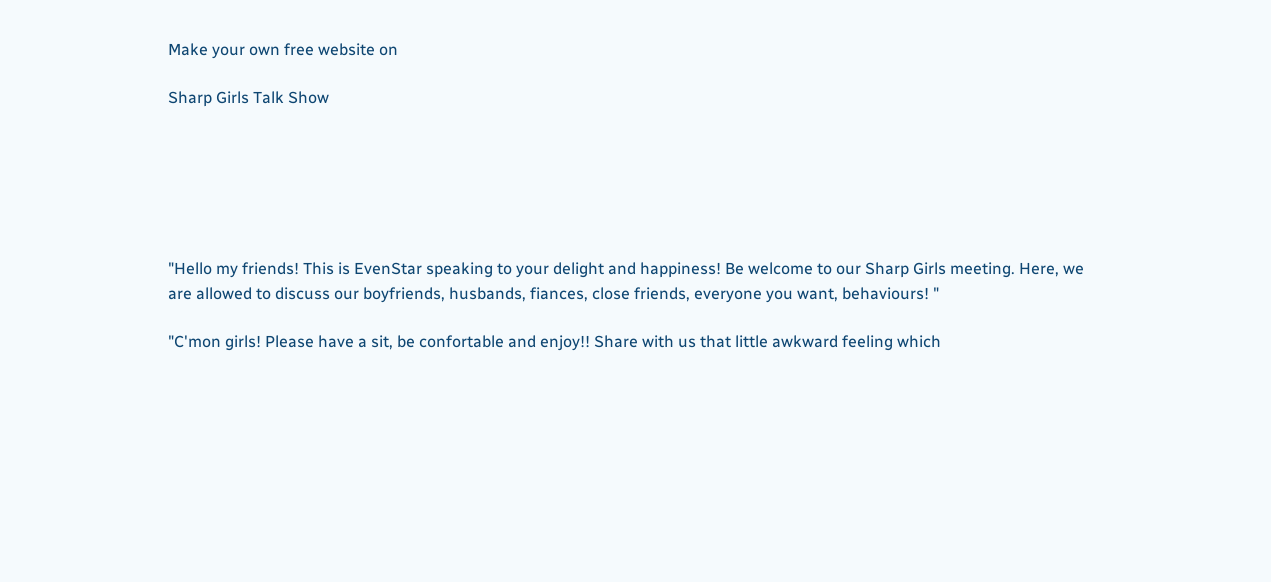Make your own free website on

Sharp Girls Talk Show






"Hello my friends! This is EvenStar speaking to your delight and happiness! Be welcome to our Sharp Girls meeting. Here, we are allowed to discuss our boyfriends, husbands, fiances, close friends, everyone you want, behaviours! "

"C'mon girls! Please have a sit, be confortable and enjoy!! Share with us that little awkward feeling which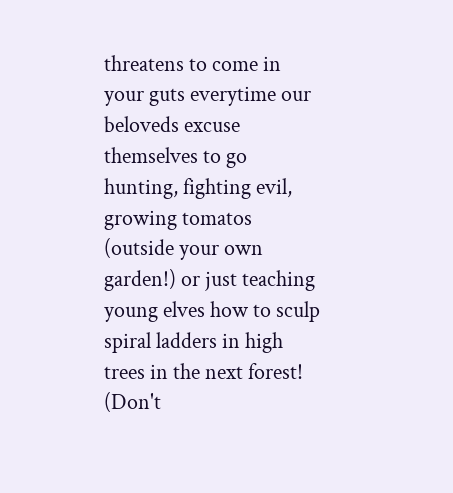threatens to come in your guts everytime our beloveds excuse themselves to go hunting, fighting evil, growing tomatos (outside your own garden!) or just teaching young elves how to sculp spiral ladders in high trees in the next forest! (Don't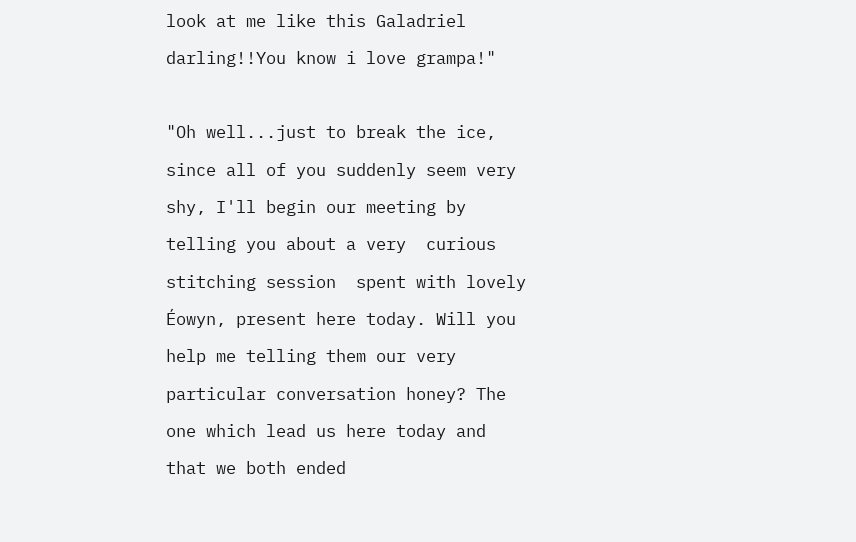look at me like this Galadriel darling!!You know i love grampa!"

"Oh well...just to break the ice, since all of you suddenly seem very shy, I'll begin our meeting by telling you about a very  curious stitching session  spent with lovely Éowyn, present here today. Will you help me telling them our very particular conversation honey? The one which lead us here today and that we both ended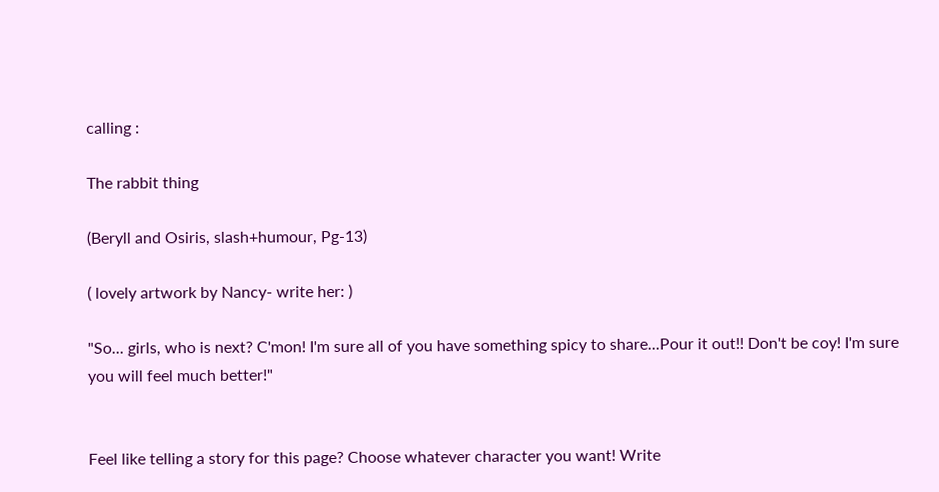calling :

The rabbit thing

(Beryll and Osiris, slash+humour, Pg-13)

( lovely artwork by Nancy- write her: )

"So... girls, who is next? C'mon! I'm sure all of you have something spicy to share...Pour it out!! Don't be coy! I'm sure you will feel much better!"


Feel like telling a story for this page? Choose whatever character you want! Write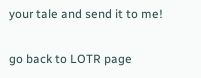your tale and send it to me!


go back to LOTR page